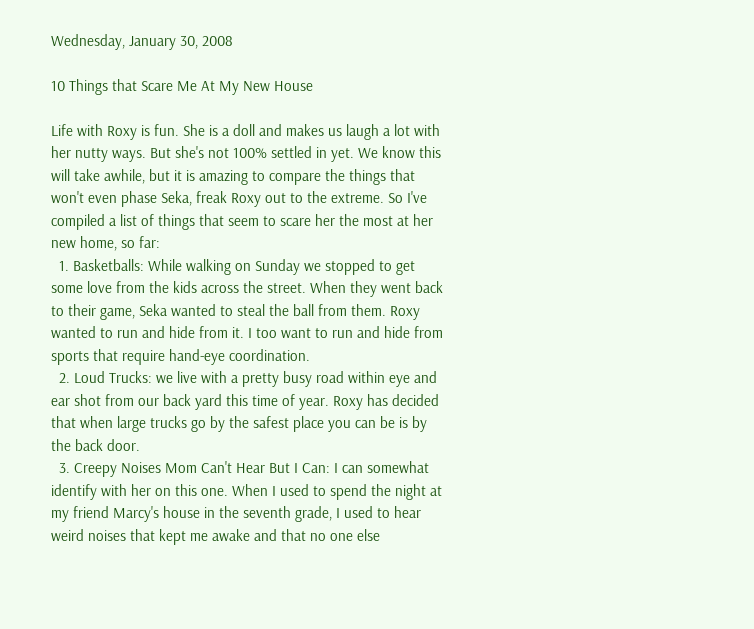Wednesday, January 30, 2008

10 Things that Scare Me At My New House

Life with Roxy is fun. She is a doll and makes us laugh a lot with her nutty ways. But she's not 100% settled in yet. We know this will take awhile, but it is amazing to compare the things that won't even phase Seka, freak Roxy out to the extreme. So I've compiled a list of things that seem to scare her the most at her new home, so far:
  1. Basketballs: While walking on Sunday we stopped to get some love from the kids across the street. When they went back to their game, Seka wanted to steal the ball from them. Roxy wanted to run and hide from it. I too want to run and hide from sports that require hand-eye coordination.
  2. Loud Trucks: we live with a pretty busy road within eye and ear shot from our back yard this time of year. Roxy has decided that when large trucks go by the safest place you can be is by the back door.
  3. Creepy Noises Mom Can't Hear But I Can: I can somewhat identify with her on this one. When I used to spend the night at my friend Marcy's house in the seventh grade, I used to hear weird noises that kept me awake and that no one else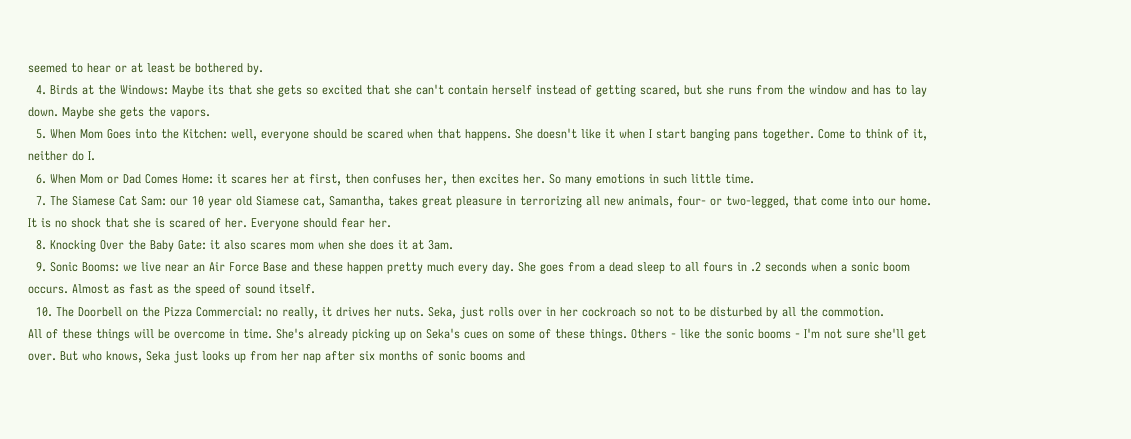seemed to hear or at least be bothered by.
  4. Birds at the Windows: Maybe its that she gets so excited that she can't contain herself instead of getting scared, but she runs from the window and has to lay down. Maybe she gets the vapors.
  5. When Mom Goes into the Kitchen: well, everyone should be scared when that happens. She doesn't like it when I start banging pans together. Come to think of it, neither do I.
  6. When Mom or Dad Comes Home: it scares her at first, then confuses her, then excites her. So many emotions in such little time.
  7. The Siamese Cat Sam: our 10 year old Siamese cat, Samantha, takes great pleasure in terrorizing all new animals, four- or two-legged, that come into our home. It is no shock that she is scared of her. Everyone should fear her.
  8. Knocking Over the Baby Gate: it also scares mom when she does it at 3am.
  9. Sonic Booms: we live near an Air Force Base and these happen pretty much every day. She goes from a dead sleep to all fours in .2 seconds when a sonic boom occurs. Almost as fast as the speed of sound itself.
  10. The Doorbell on the Pizza Commercial: no really, it drives her nuts. Seka, just rolls over in her cockroach so not to be disturbed by all the commotion.
All of these things will be overcome in time. She's already picking up on Seka's cues on some of these things. Others - like the sonic booms - I'm not sure she'll get over. But who knows, Seka just looks up from her nap after six months of sonic booms and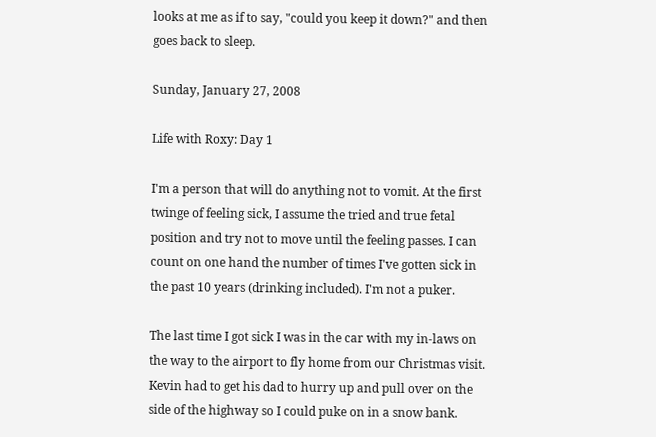looks at me as if to say, "could you keep it down?" and then goes back to sleep.

Sunday, January 27, 2008

Life with Roxy: Day 1

I'm a person that will do anything not to vomit. At the first twinge of feeling sick, I assume the tried and true fetal position and try not to move until the feeling passes. I can count on one hand the number of times I've gotten sick in the past 10 years (drinking included). I'm not a puker.

The last time I got sick I was in the car with my in-laws on the way to the airport to fly home from our Christmas visit. Kevin had to get his dad to hurry up and pull over on the side of the highway so I could puke on in a snow bank.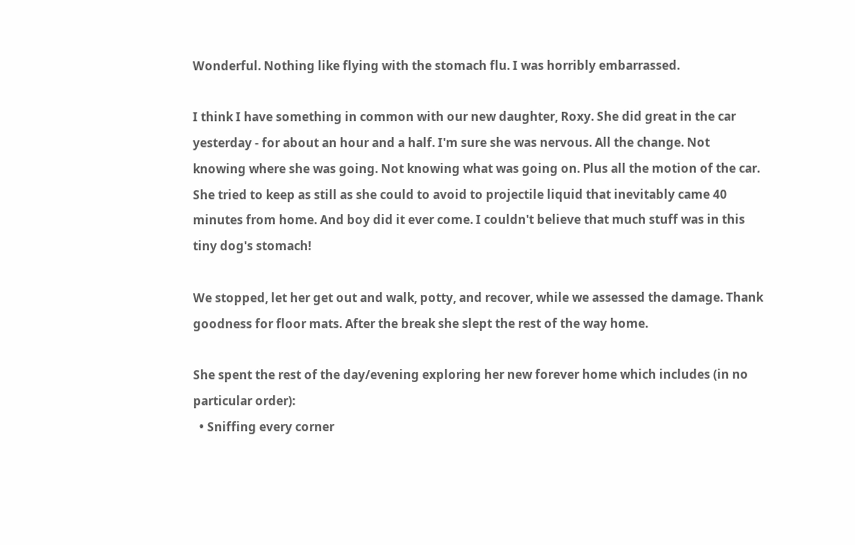Wonderful. Nothing like flying with the stomach flu. I was horribly embarrassed.

I think I have something in common with our new daughter, Roxy. She did great in the car yesterday - for about an hour and a half. I'm sure she was nervous. All the change. Not knowing where she was going. Not knowing what was going on. Plus all the motion of the car. She tried to keep as still as she could to avoid to projectile liquid that inevitably came 40 minutes from home. And boy did it ever come. I couldn't believe that much stuff was in this tiny dog's stomach!

We stopped, let her get out and walk, potty, and recover, while we assessed the damage. Thank goodness for floor mats. After the break she slept the rest of the way home.

She spent the rest of the day/evening exploring her new forever home which includes (in no particular order):
  • Sniffing every corner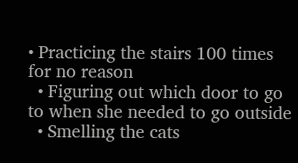• Practicing the stairs 100 times for no reason
  • Figuring out which door to go to when she needed to go outside
  • Smelling the cats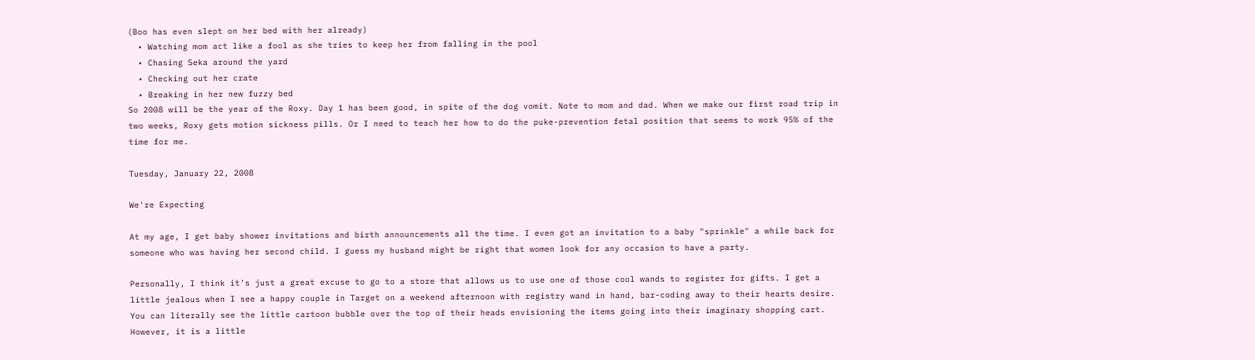(Boo has even slept on her bed with her already)
  • Watching mom act like a fool as she tries to keep her from falling in the pool
  • Chasing Seka around the yard
  • Checking out her crate
  • Breaking in her new fuzzy bed
So 2008 will be the year of the Roxy. Day 1 has been good, in spite of the dog vomit. Note to mom and dad. When we make our first road trip in two weeks, Roxy gets motion sickness pills. Or I need to teach her how to do the puke-prevention fetal position that seems to work 95% of the time for me.

Tuesday, January 22, 2008

We're Expecting

At my age, I get baby shower invitations and birth announcements all the time. I even got an invitation to a baby "sprinkle" a while back for someone who was having her second child. I guess my husband might be right that women look for any occasion to have a party.

Personally, I think it's just a great excuse to go to a store that allows us to use one of those cool wands to register for gifts. I get a little jealous when I see a happy couple in Target on a weekend afternoon with registry wand in hand, bar-coding away to their hearts desire. You can literally see the little cartoon bubble over the top of their heads envisioning the items going into their imaginary shopping cart. However, it is a little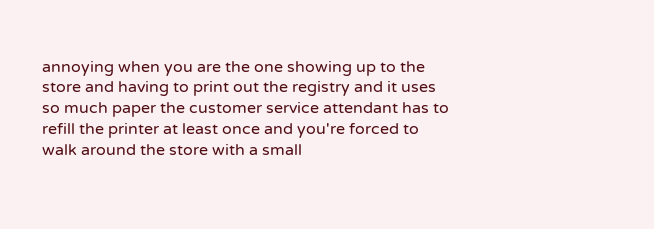annoying when you are the one showing up to the store and having to print out the registry and it uses so much paper the customer service attendant has to refill the printer at least once and you're forced to walk around the store with a small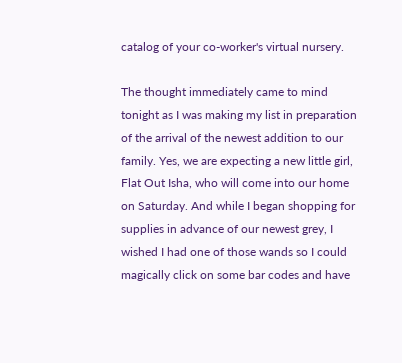catalog of your co-worker's virtual nursery.

The thought immediately came to mind tonight as I was making my list in preparation of the arrival of the newest addition to our family. Yes, we are expecting a new little girl, Flat Out Isha, who will come into our home on Saturday. And while I began shopping for supplies in advance of our newest grey, I wished I had one of those wands so I could magically click on some bar codes and have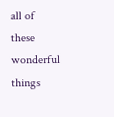all of these wonderful things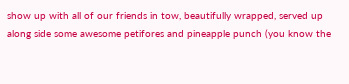show up with all of our friends in tow, beautifully wrapped, served up along side some awesome petifores and pineapple punch (you know the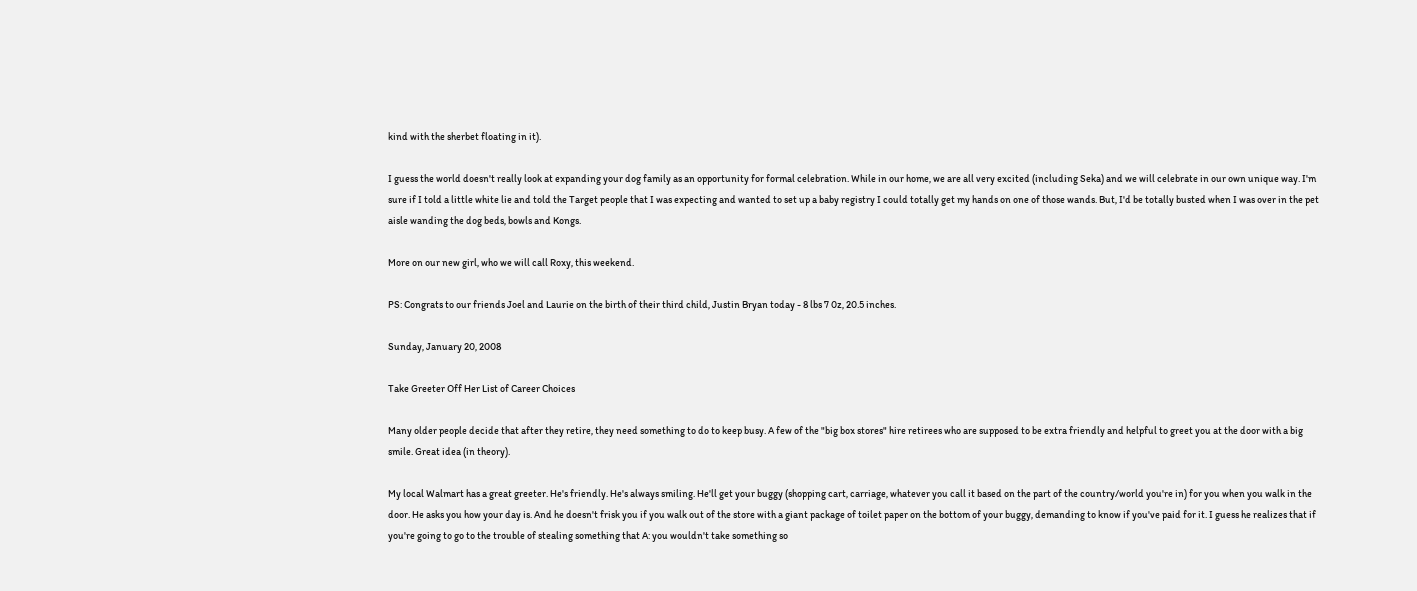kind with the sherbet floating in it).

I guess the world doesn't really look at expanding your dog family as an opportunity for formal celebration. While in our home, we are all very excited (including Seka) and we will celebrate in our own unique way. I'm sure if I told a little white lie and told the Target people that I was expecting and wanted to set up a baby registry I could totally get my hands on one of those wands. But, I'd be totally busted when I was over in the pet aisle wanding the dog beds, bowls and Kongs.

More on our new girl, who we will call Roxy, this weekend.

PS: Congrats to our friends Joel and Laurie on the birth of their third child, Justin Bryan today - 8 lbs 7 0z, 20.5 inches.

Sunday, January 20, 2008

Take Greeter Off Her List of Career Choices

Many older people decide that after they retire, they need something to do to keep busy. A few of the "big box stores" hire retirees who are supposed to be extra friendly and helpful to greet you at the door with a big smile. Great idea (in theory).

My local Walmart has a great greeter. He's friendly. He's always smiling. He'll get your buggy (shopping cart, carriage, whatever you call it based on the part of the country/world you're in) for you when you walk in the door. He asks you how your day is. And he doesn't frisk you if you walk out of the store with a giant package of toilet paper on the bottom of your buggy, demanding to know if you've paid for it. I guess he realizes that if you're going to go to the trouble of stealing something that A: you wouldn't take something so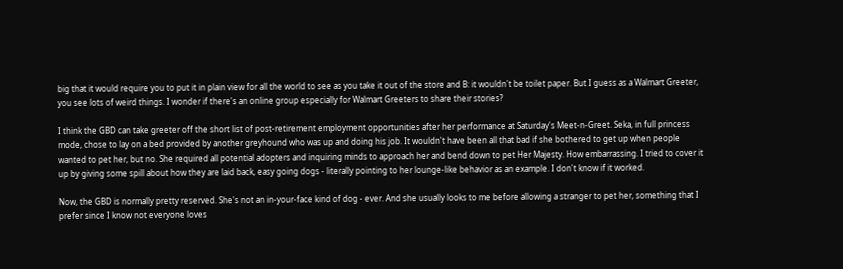big that it would require you to put it in plain view for all the world to see as you take it out of the store and B: it wouldn't be toilet paper. But I guess as a Walmart Greeter, you see lots of weird things. I wonder if there's an online group especially for Walmart Greeters to share their stories?

I think the GBD can take greeter off the short list of post-retirement employment opportunities after her performance at Saturday's Meet-n-Greet. Seka, in full princess mode, chose to lay on a bed provided by another greyhound who was up and doing his job. It wouldn't have been all that bad if she bothered to get up when people wanted to pet her, but no. She required all potential adopters and inquiring minds to approach her and bend down to pet Her Majesty. How embarrassing. I tried to cover it up by giving some spill about how they are laid back, easy going dogs - literally pointing to her lounge-like behavior as an example. I don't know if it worked.

Now, the GBD is normally pretty reserved. She's not an in-your-face kind of dog - ever. And she usually looks to me before allowing a stranger to pet her, something that I prefer since I know not everyone loves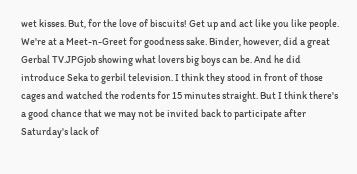wet kisses. But, for the love of biscuits! Get up and act like you like people. We're at a Meet-n-Greet for goodness sake. Binder, however, did a great Gerbal TV.JPGjob showing what lovers big boys can be. And he did introduce Seka to gerbil television. I think they stood in front of those cages and watched the rodents for 15 minutes straight. But I think there's a good chance that we may not be invited back to participate after Saturday's lack of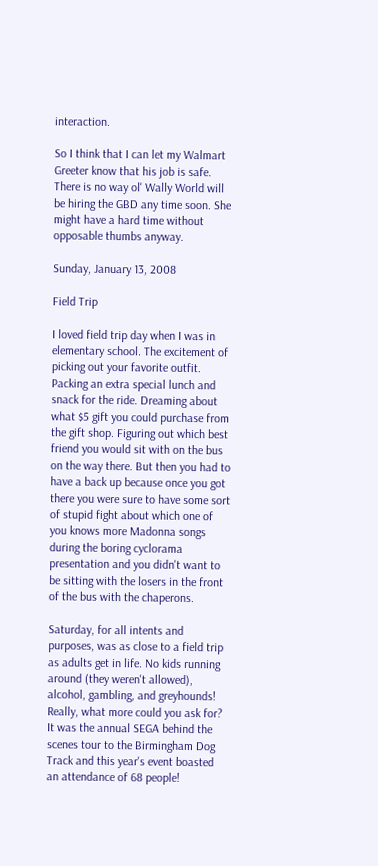interaction.

So I think that I can let my Walmart Greeter know that his job is safe. There is no way ol' Wally World will be hiring the GBD any time soon. She might have a hard time without opposable thumbs anyway.

Sunday, January 13, 2008

Field Trip

I loved field trip day when I was in elementary school. The excitement of picking out your favorite outfit. Packing an extra special lunch and snack for the ride. Dreaming about what $5 gift you could purchase from the gift shop. Figuring out which best friend you would sit with on the bus on the way there. But then you had to have a back up because once you got there you were sure to have some sort of stupid fight about which one of you knows more Madonna songs during the boring cyclorama presentation and you didn't want to be sitting with the losers in the front of the bus with the chaperons.

Saturday, for all intents and purposes, was as close to a field trip as adults get in life. No kids running around (they weren't allowed), alcohol, gambling, and greyhounds! Really, what more could you ask for? It was the annual SEGA behind the scenes tour to the Birmingham Dog Track and this year's event boasted an attendance of 68 people!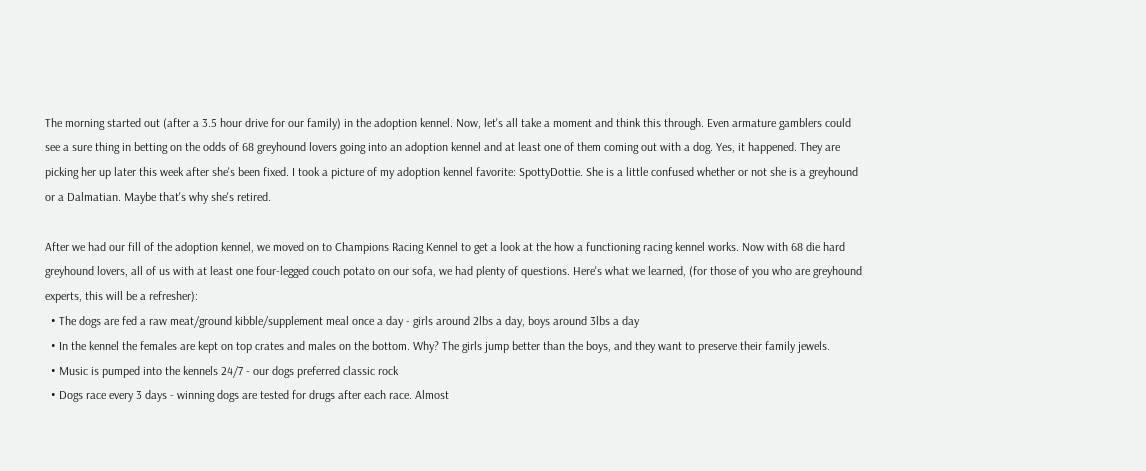The morning started out (after a 3.5 hour drive for our family) in the adoption kennel. Now, let's all take a moment and think this through. Even armature gamblers could see a sure thing in betting on the odds of 68 greyhound lovers going into an adoption kennel and at least one of them coming out with a dog. Yes, it happened. They are picking her up later this week after she's been fixed. I took a picture of my adoption kennel favorite: SpottyDottie. She is a little confused whether or not she is a greyhound or a Dalmatian. Maybe that's why she's retired.

After we had our fill of the adoption kennel, we moved on to Champions Racing Kennel to get a look at the how a functioning racing kennel works. Now with 68 die hard greyhound lovers, all of us with at least one four-legged couch potato on our sofa, we had plenty of questions. Here's what we learned, (for those of you who are greyhound experts, this will be a refresher):
  • The dogs are fed a raw meat/ground kibble/supplement meal once a day - girls around 2lbs a day, boys around 3lbs a day
  • In the kennel the females are kept on top crates and males on the bottom. Why? The girls jump better than the boys, and they want to preserve their family jewels.
  • Music is pumped into the kennels 24/7 - our dogs preferred classic rock
  • Dogs race every 3 days - winning dogs are tested for drugs after each race. Almost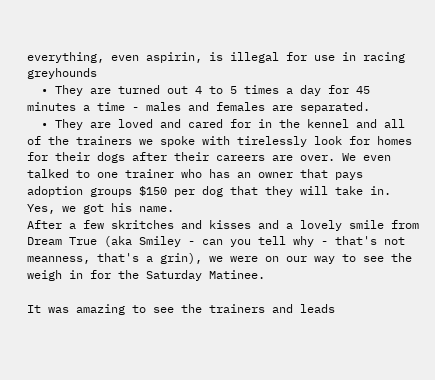everything, even aspirin, is illegal for use in racing greyhounds
  • They are turned out 4 to 5 times a day for 45 minutes a time - males and females are separated.
  • They are loved and cared for in the kennel and all of the trainers we spoke with tirelessly look for homes for their dogs after their careers are over. We even talked to one trainer who has an owner that pays adoption groups $150 per dog that they will take in. Yes, we got his name.
After a few skritches and kisses and a lovely smile from Dream True (aka Smiley - can you tell why - that's not meanness, that's a grin), we were on our way to see the weigh in for the Saturday Matinee.

It was amazing to see the trainers and leads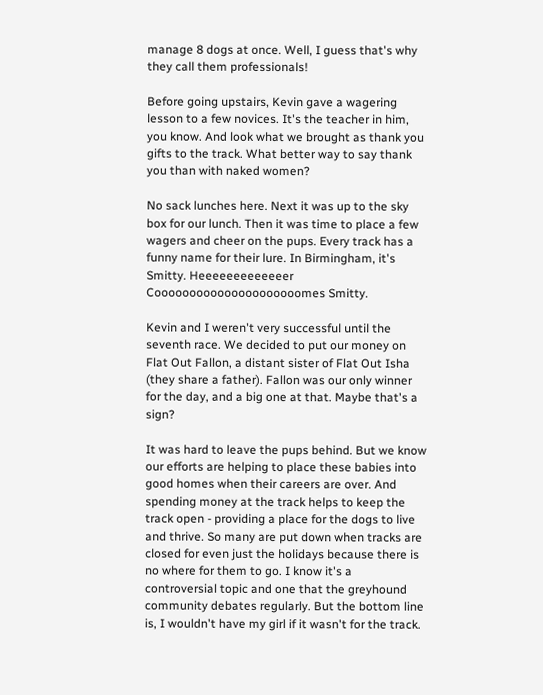manage 8 dogs at once. Well, I guess that's why they call them professionals!

Before going upstairs, Kevin gave a wagering lesson to a few novices. It's the teacher in him, you know. And look what we brought as thank you gifts to the track. What better way to say thank you than with naked women?

No sack lunches here. Next it was up to the sky box for our lunch. Then it was time to place a few wagers and cheer on the pups. Every track has a funny name for their lure. In Birmingham, it's Smitty. Heeeeeeeeeeeeer Cooooooooooooooooooooomes Smitty.

Kevin and I weren't very successful until the seventh race. We decided to put our money on Flat Out Fallon, a distant sister of Flat Out Isha (they share a father). Fallon was our only winner for the day, and a big one at that. Maybe that's a sign?

It was hard to leave the pups behind. But we know our efforts are helping to place these babies into good homes when their careers are over. And spending money at the track helps to keep the track open - providing a place for the dogs to live and thrive. So many are put down when tracks are closed for even just the holidays because there is no where for them to go. I know it's a controversial topic and one that the greyhound community debates regularly. But the bottom line is, I wouldn't have my girl if it wasn't for the track.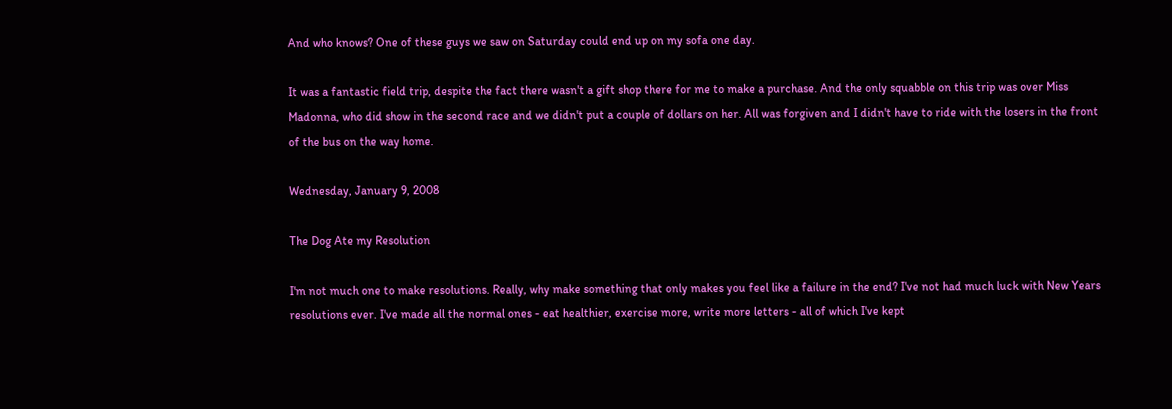And who knows? One of these guys we saw on Saturday could end up on my sofa one day.

It was a fantastic field trip, despite the fact there wasn't a gift shop there for me to make a purchase. And the only squabble on this trip was over Miss Madonna, who did show in the second race and we didn't put a couple of dollars on her. All was forgiven and I didn't have to ride with the losers in the front of the bus on the way home.

Wednesday, January 9, 2008

The Dog Ate my Resolution

I'm not much one to make resolutions. Really, why make something that only makes you feel like a failure in the end? I've not had much luck with New Years resolutions ever. I've made all the normal ones - eat healthier, exercise more, write more letters - all of which I've kept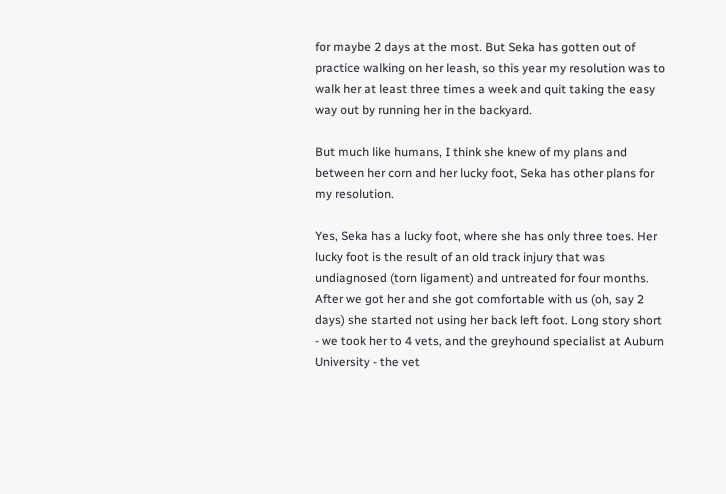for maybe 2 days at the most. But Seka has gotten out of practice walking on her leash, so this year my resolution was to walk her at least three times a week and quit taking the easy way out by running her in the backyard.

But much like humans, I think she knew of my plans and between her corn and her lucky foot, Seka has other plans for my resolution.

Yes, Seka has a lucky foot, where she has only three toes. Her lucky foot is the result of an old track injury that was undiagnosed (torn ligament) and untreated for four months. After we got her and she got comfortable with us (oh, say 2 days) she started not using her back left foot. Long story short - we took her to 4 vets, and the greyhound specialist at Auburn University - the vet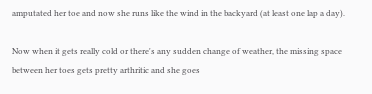amputated her toe and now she runs like the wind in the backyard (at least one lap a day).

Now when it gets really cold or there's any sudden change of weather, the missing space between her toes gets pretty arthritic and she goes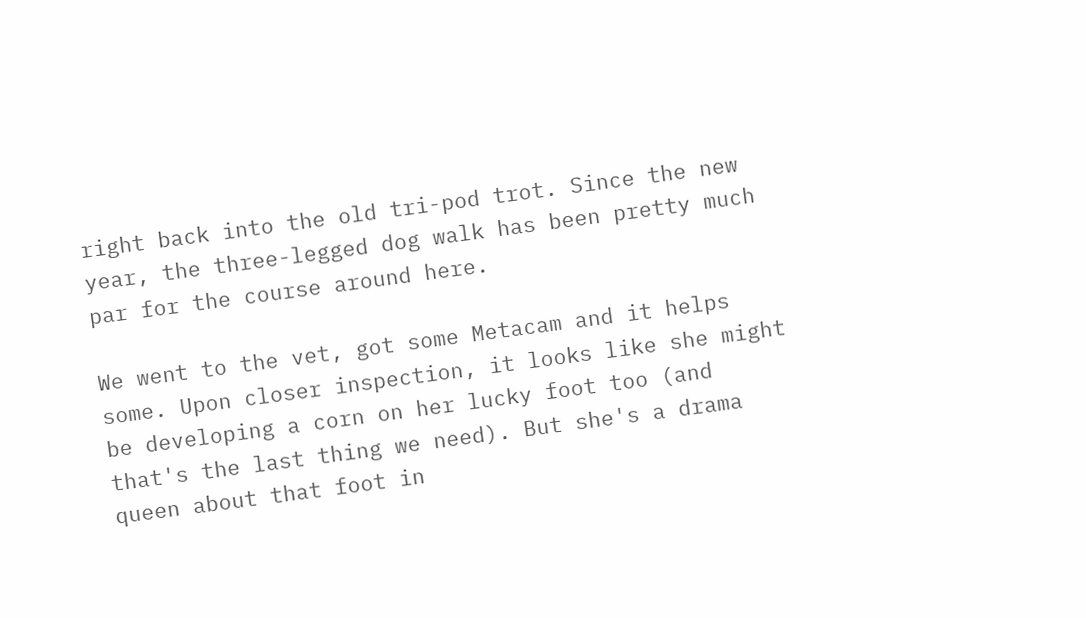right back into the old tri-pod trot. Since the new year, the three-legged dog walk has been pretty much par for the course around here.

We went to the vet, got some Metacam and it helps some. Upon closer inspection, it looks like she might be developing a corn on her lucky foot too (and that's the last thing we need). But she's a drama queen about that foot in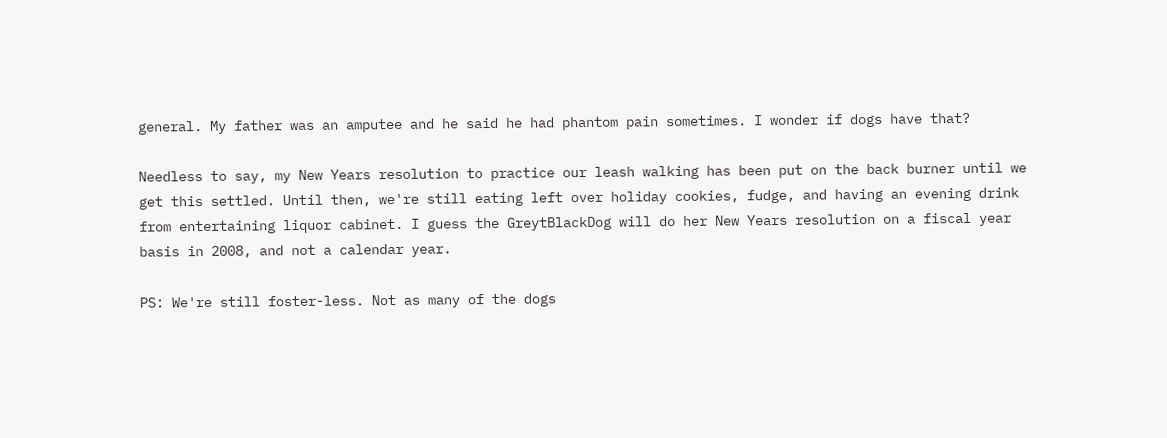general. My father was an amputee and he said he had phantom pain sometimes. I wonder if dogs have that?

Needless to say, my New Years resolution to practice our leash walking has been put on the back burner until we get this settled. Until then, we're still eating left over holiday cookies, fudge, and having an evening drink from entertaining liquor cabinet. I guess the GreytBlackDog will do her New Years resolution on a fiscal year basis in 2008, and not a calendar year.

PS: We're still foster-less. Not as many of the dogs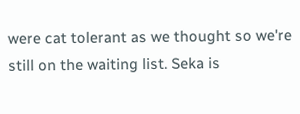were cat tolerant as we thought so we're still on the waiting list. Seka is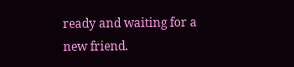ready and waiting for a new friend.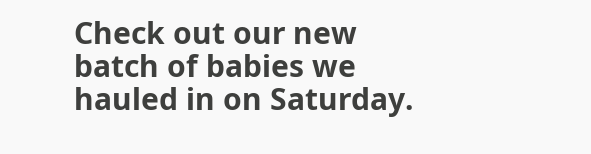Check out our new batch of babies we hauled in on Saturday.